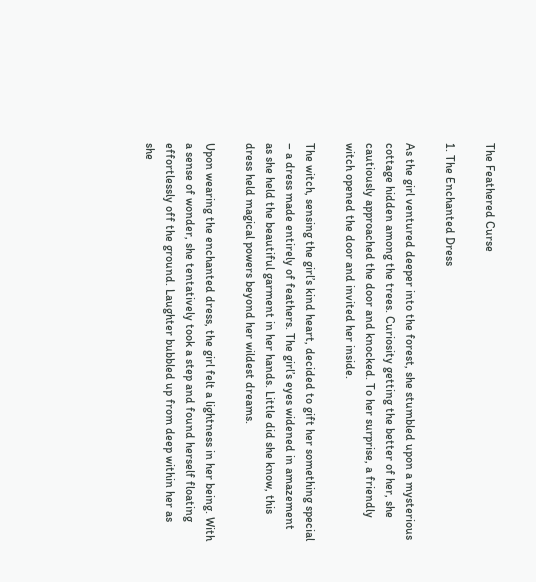The Feathered Curse

1. The Enchanted Dress

As the girl ventured deeper into the forest, she stumbled upon a mysterious cottage hidden among the trees. Curiosity getting the better of her, she cautiously approached the door and knocked. To her surprise, a friendly witch opened the door and invited her inside.

The witch, sensing the girl’s kind heart, decided to gift her something special – a dress made entirely of feathers. The girl’s eyes widened in amazement as she held the beautiful garment in her hands. Little did she know, this dress held magical powers beyond her wildest dreams.

Upon wearing the enchanted dress, the girl felt a lightness in her being. With a sense of wonder, she tentatively took a step and found herself floating effortlessly off the ground. Laughter bubbled up from deep within her as she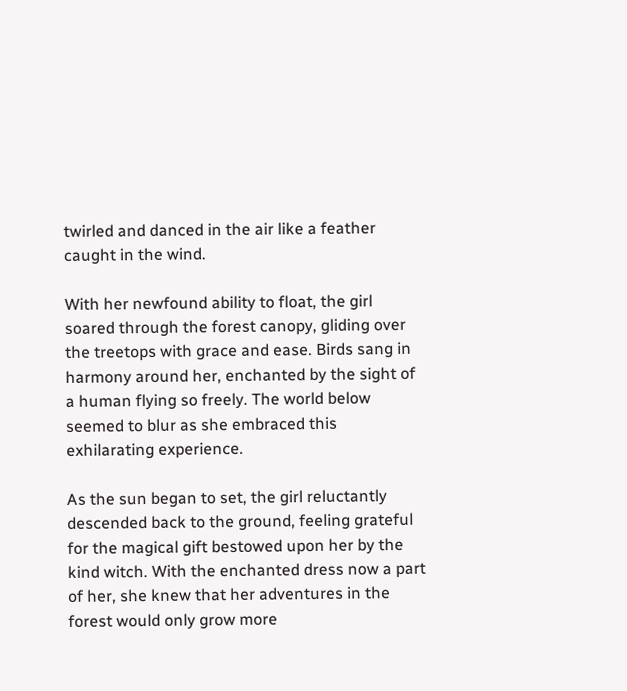twirled and danced in the air like a feather caught in the wind.

With her newfound ability to float, the girl soared through the forest canopy, gliding over the treetops with grace and ease. Birds sang in harmony around her, enchanted by the sight of a human flying so freely. The world below seemed to blur as she embraced this exhilarating experience.

As the sun began to set, the girl reluctantly descended back to the ground, feeling grateful for the magical gift bestowed upon her by the kind witch. With the enchanted dress now a part of her, she knew that her adventures in the forest would only grow more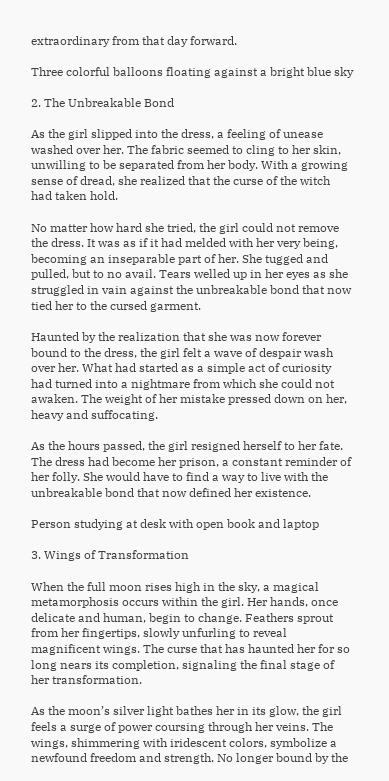extraordinary from that day forward.

Three colorful balloons floating against a bright blue sky

2. The Unbreakable Bond

As the girl slipped into the dress, a feeling of unease washed over her. The fabric seemed to cling to her skin, unwilling to be separated from her body. With a growing sense of dread, she realized that the curse of the witch had taken hold.

No matter how hard she tried, the girl could not remove the dress. It was as if it had melded with her very being, becoming an inseparable part of her. She tugged and pulled, but to no avail. Tears welled up in her eyes as she struggled in vain against the unbreakable bond that now tied her to the cursed garment.

Haunted by the realization that she was now forever bound to the dress, the girl felt a wave of despair wash over her. What had started as a simple act of curiosity had turned into a nightmare from which she could not awaken. The weight of her mistake pressed down on her, heavy and suffocating.

As the hours passed, the girl resigned herself to her fate. The dress had become her prison, a constant reminder of her folly. She would have to find a way to live with the unbreakable bond that now defined her existence.

Person studying at desk with open book and laptop

3. Wings of Transformation

When the full moon rises high in the sky, a magical metamorphosis occurs within the girl. Her hands, once delicate and human, begin to change. Feathers sprout from her fingertips, slowly unfurling to reveal magnificent wings. The curse that has haunted her for so long nears its completion, signaling the final stage of her transformation.

As the moon’s silver light bathes her in its glow, the girl feels a surge of power coursing through her veins. The wings, shimmering with iridescent colors, symbolize a newfound freedom and strength. No longer bound by the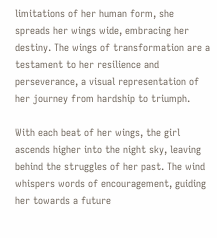limitations of her human form, she spreads her wings wide, embracing her destiny. The wings of transformation are a testament to her resilience and perseverance, a visual representation of her journey from hardship to triumph.

With each beat of her wings, the girl ascends higher into the night sky, leaving behind the struggles of her past. The wind whispers words of encouragement, guiding her towards a future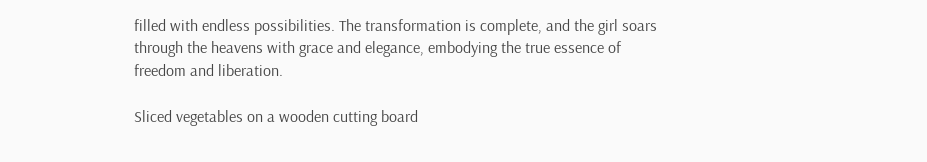filled with endless possibilities. The transformation is complete, and the girl soars through the heavens with grace and elegance, embodying the true essence of freedom and liberation.

Sliced vegetables on a wooden cutting board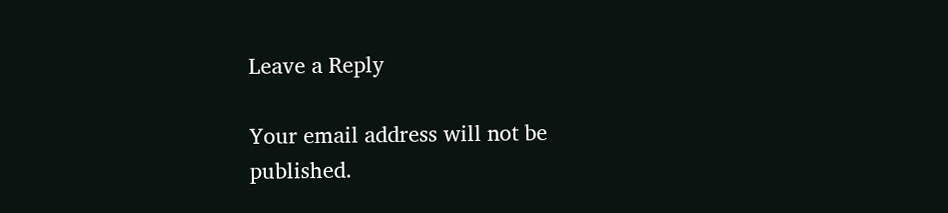Leave a Reply

Your email address will not be published.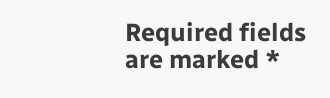Required fields are marked *